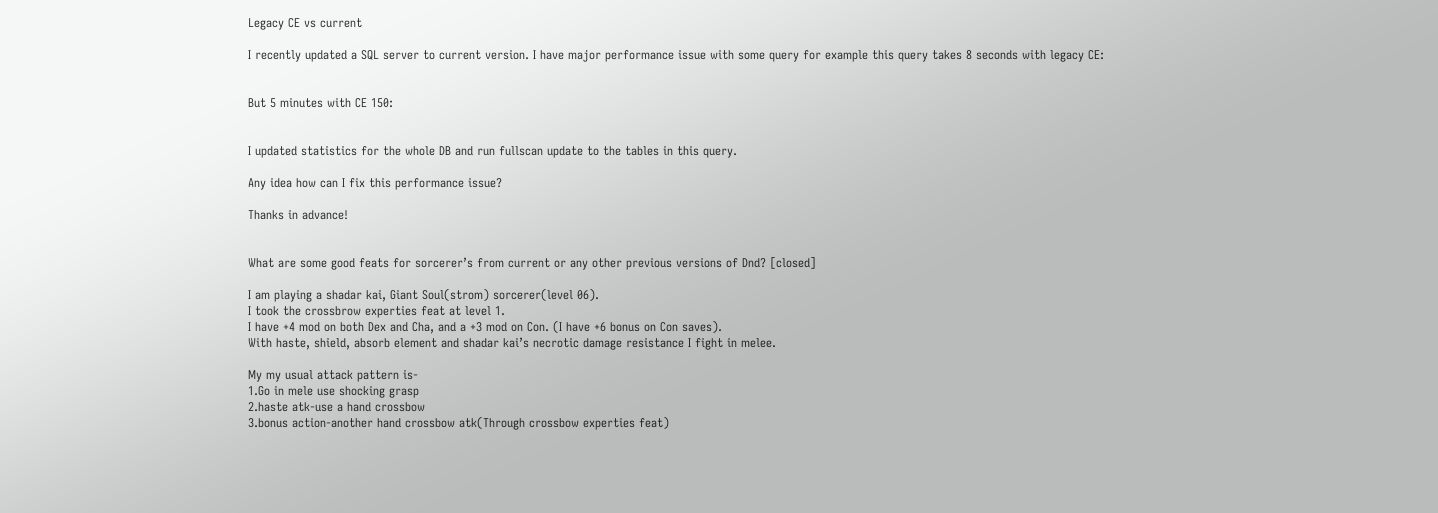Legacy CE vs current

I recently updated a SQL server to current version. I have major performance issue with some query for example this query takes 8 seconds with legacy CE:


But 5 minutes with CE 150:


I updated statistics for the whole DB and run fullscan update to the tables in this query.

Any idea how can I fix this performance issue?

Thanks in advance!


What are some good feats for sorcerer’s from current or any other previous versions of Dnd? [closed]

I am playing a shadar kai, Giant Soul(strom) sorcerer(level 06).
I took the crossbrow experties feat at level 1.
I have +4 mod on both Dex and Cha, and a +3 mod on Con. (I have +6 bonus on Con saves).
With haste, shield, absorb element and shadar kai’s necrotic damage resistance I fight in melee.

My my usual attack pattern is-
1.Go in mele use shocking grasp
2.haste atk-use a hand crossbow
3.bonus action-another hand crossbow atk(Through crossbow experties feat)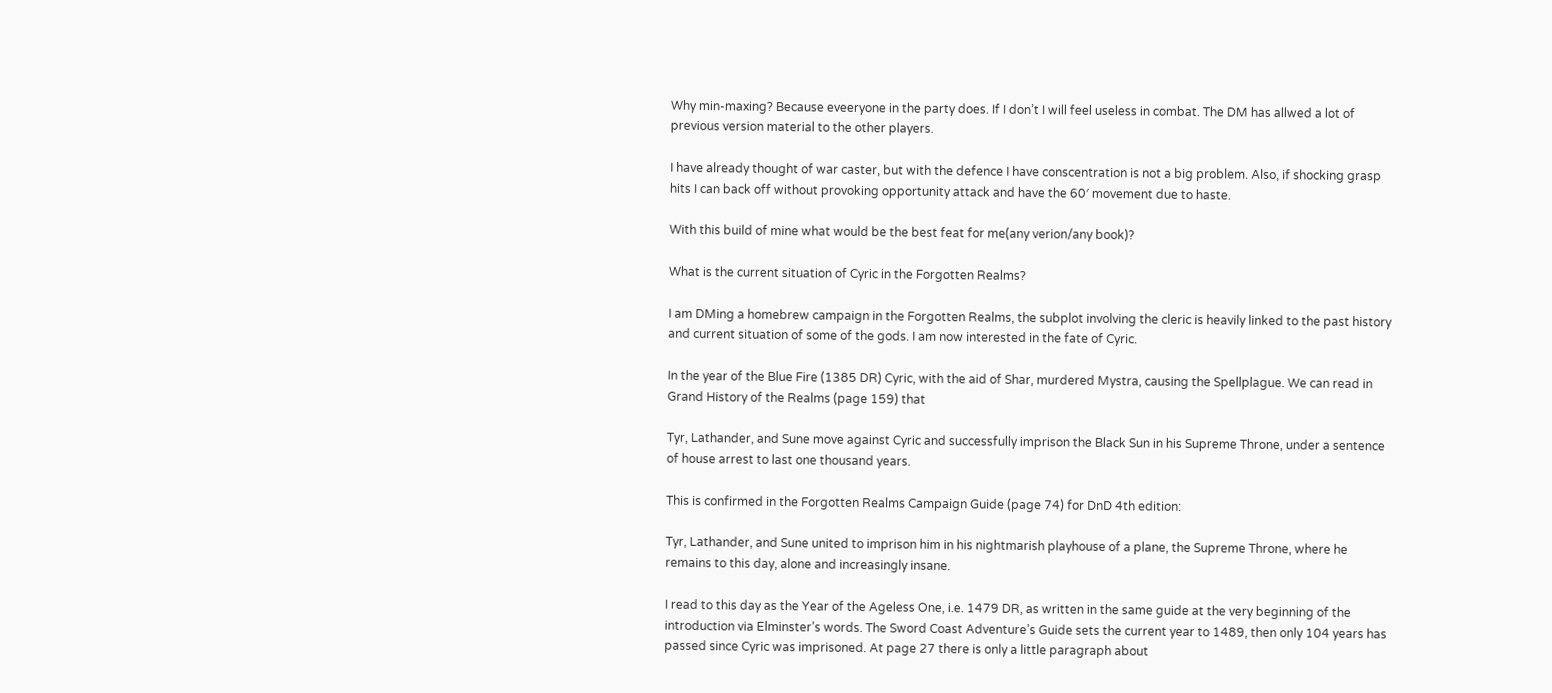Why min-maxing? Because eveeryone in the party does. If I don’t I will feel useless in combat. The DM has allwed a lot of previous version material to the other players.

I have already thought of war caster, but with the defence I have conscentration is not a big problem. Also, if shocking grasp hits I can back off without provoking opportunity attack and have the 60′ movement due to haste.

With this build of mine what would be the best feat for me(any verion/any book)?

What is the current situation of Cyric in the Forgotten Realms?

I am DMing a homebrew campaign in the Forgotten Realms, the subplot involving the cleric is heavily linked to the past history and current situation of some of the gods. I am now interested in the fate of Cyric.

In the year of the Blue Fire (1385 DR) Cyric, with the aid of Shar, murdered Mystra, causing the Spellplague. We can read in Grand History of the Realms (page 159) that

Tyr, Lathander, and Sune move against Cyric and successfully imprison the Black Sun in his Supreme Throne, under a sentence of house arrest to last one thousand years.

This is confirmed in the Forgotten Realms Campaign Guide (page 74) for DnD 4th edition:

Tyr, Lathander, and Sune united to imprison him in his nightmarish playhouse of a plane, the Supreme Throne, where he remains to this day, alone and increasingly insane.

I read to this day as the Year of the Ageless One, i.e. 1479 DR, as written in the same guide at the very beginning of the introduction via Elminster’s words. The Sword Coast Adventure’s Guide sets the current year to 1489, then only 104 years has passed since Cyric was imprisoned. At page 27 there is only a little paragraph about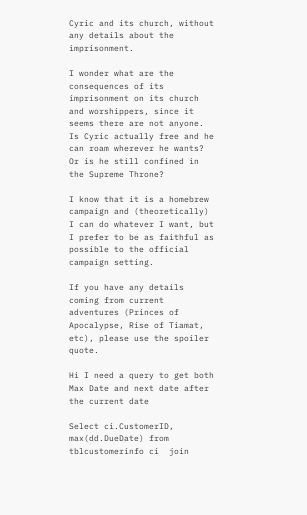Cyric and its church, without any details about the imprisonment.

I wonder what are the consequences of its imprisonment on its church and worshippers, since it seems there are not anyone. Is Cyric actually free and he can roam wherever he wants? Or is he still confined in the Supreme Throne?

I know that it is a homebrew campaign and (theoretically) I can do whatever I want, but I prefer to be as faithful as possible to the official campaign setting.

If you have any details coming from current adventures (Princes of Apocalypse, Rise of Tiamat, etc), please use the spoiler quote.

Hi I need a query to get both Max Date and next date after the current date

Select ci.CustomerID, max(dd.DueDate) from tblcustomerinfo ci  join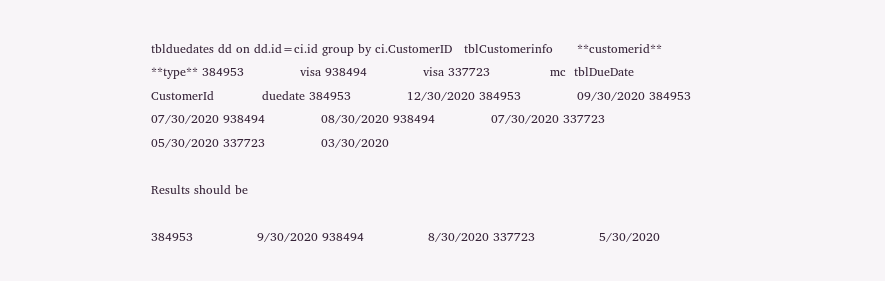tblduedates dd on dd.id=ci.id group by ci.CustomerID   tblCustomerinfo      **customerid**          **type** 384953              visa 938494              visa 337723               mc  tblDueDate CustomerId            duedate 384953              12/30/2020 384953              09/30/2020 384953              07/30/2020 938494              08/30/2020 938494              07/30/2020 337723              05/30/2020 337723              03/30/2020

Results should be

384953                9/30/2020 938494                8/30/2020 337723                5/30/2020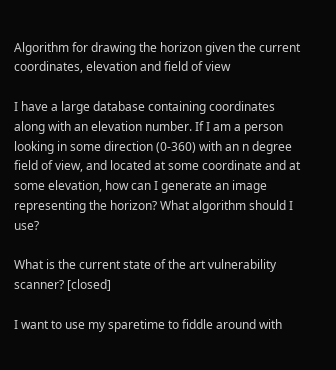Algorithm for drawing the horizon given the current coordinates, elevation and field of view

I have a large database containing coordinates along with an elevation number. If I am a person looking in some direction (0-360) with an n degree field of view, and located at some coordinate and at some elevation, how can I generate an image representing the horizon? What algorithm should I use?

What is the current state of the art vulnerability scanner? [closed]

I want to use my sparetime to fiddle around with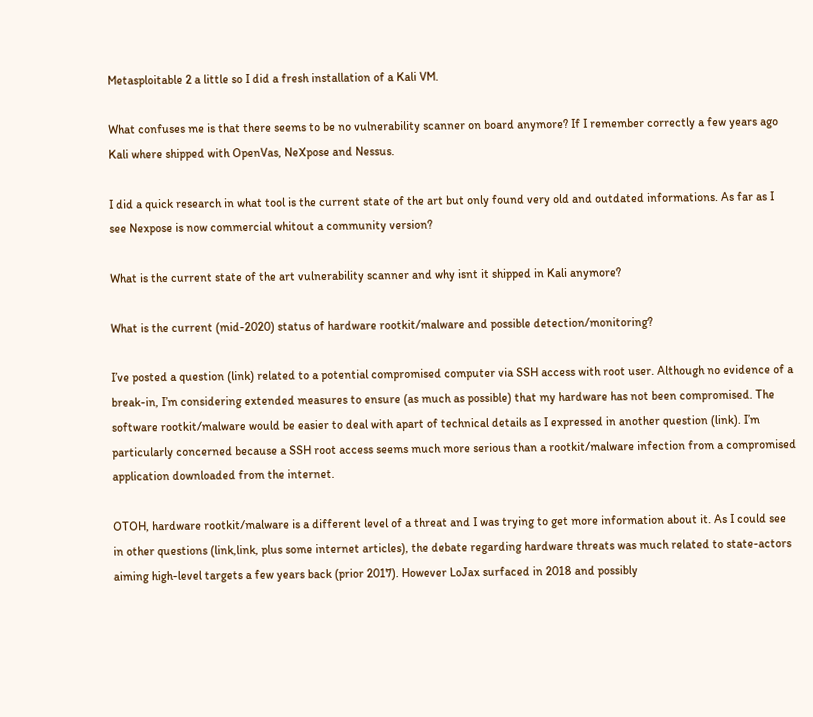Metasploitable 2 a little so I did a fresh installation of a Kali VM.

What confuses me is that there seems to be no vulnerability scanner on board anymore? If I remember correctly a few years ago Kali where shipped with OpenVas, NeXpose and Nessus.

I did a quick research in what tool is the current state of the art but only found very old and outdated informations. As far as I see Nexpose is now commercial whitout a community version?

What is the current state of the art vulnerability scanner and why isnt it shipped in Kali anymore?

What is the current (mid-2020) status of hardware rootkit/malware and possible detection/monitoring?

I’ve posted a question (link) related to a potential compromised computer via SSH access with root user. Although no evidence of a break-in, I’m considering extended measures to ensure (as much as possible) that my hardware has not been compromised. The software rootkit/malware would be easier to deal with apart of technical details as I expressed in another question (link). I’m particularly concerned because a SSH root access seems much more serious than a rootkit/malware infection from a compromised application downloaded from the internet.

OTOH, hardware rootkit/malware is a different level of a threat and I was trying to get more information about it. As I could see in other questions (link,link, plus some internet articles), the debate regarding hardware threats was much related to state-actors aiming high-level targets a few years back (prior 2017). However LoJax surfaced in 2018 and possibly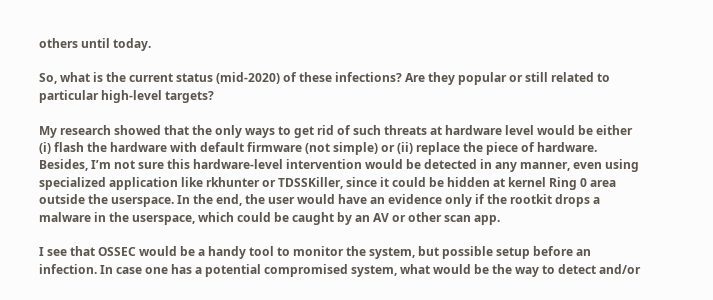others until today.

So, what is the current status (mid-2020) of these infections? Are they popular or still related to particular high-level targets?

My research showed that the only ways to get rid of such threats at hardware level would be either (i) flash the hardware with default firmware (not simple) or (ii) replace the piece of hardware. Besides, I’m not sure this hardware-level intervention would be detected in any manner, even using specialized application like rkhunter or TDSSKiller, since it could be hidden at kernel Ring 0 area outside the userspace. In the end, the user would have an evidence only if the rootkit drops a malware in the userspace, which could be caught by an AV or other scan app.

I see that OSSEC would be a handy tool to monitor the system, but possible setup before an infection. In case one has a potential compromised system, what would be the way to detect and/or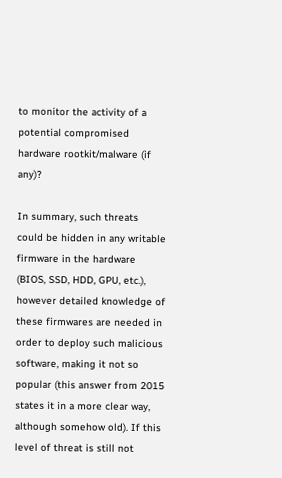to monitor the activity of a potential compromised hardware rootkit/malware (if any)?

In summary, such threats could be hidden in any writable firmware in the hardware (BIOS, SSD, HDD, GPU, etc.), however detailed knowledge of these firmwares are needed in order to deploy such malicious software, making it not so popular (this answer from 2015 states it in a more clear way, although somehow old). If this level of threat is still not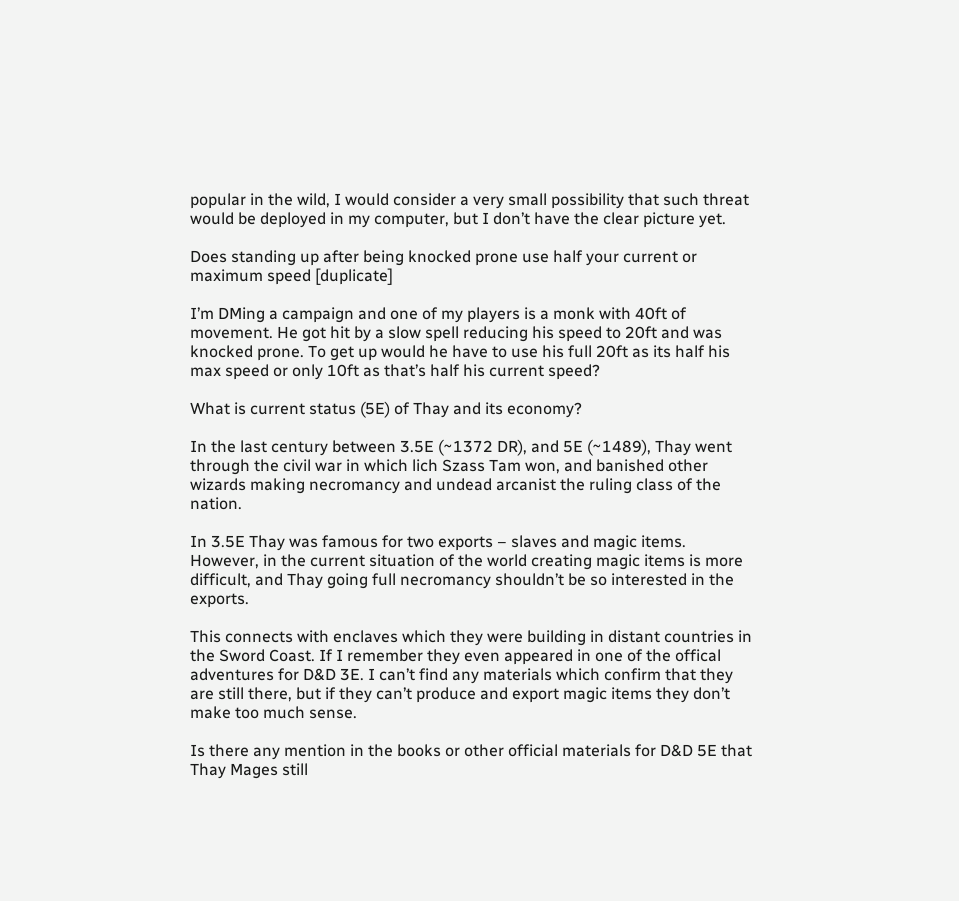popular in the wild, I would consider a very small possibility that such threat would be deployed in my computer, but I don’t have the clear picture yet.

Does standing up after being knocked prone use half your current or maximum speed [duplicate]

I’m DMing a campaign and one of my players is a monk with 40ft of movement. He got hit by a slow spell reducing his speed to 20ft and was knocked prone. To get up would he have to use his full 20ft as its half his max speed or only 10ft as that’s half his current speed?

What is current status (5E) of Thay and its economy?

In the last century between 3.5E (~1372 DR), and 5E (~1489), Thay went through the civil war in which lich Szass Tam won, and banished other wizards making necromancy and undead arcanist the ruling class of the nation.

In 3.5E Thay was famous for two exports – slaves and magic items. However, in the current situation of the world creating magic items is more difficult, and Thay going full necromancy shouldn’t be so interested in the exports.

This connects with enclaves which they were building in distant countries in the Sword Coast. If I remember they even appeared in one of the offical adventures for D&D 3E. I can’t find any materials which confirm that they are still there, but if they can’t produce and export magic items they don’t make too much sense.

Is there any mention in the books or other official materials for D&D 5E that Thay Mages still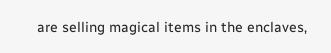are selling magical items in the enclaves,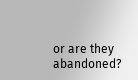or are they abandoned?